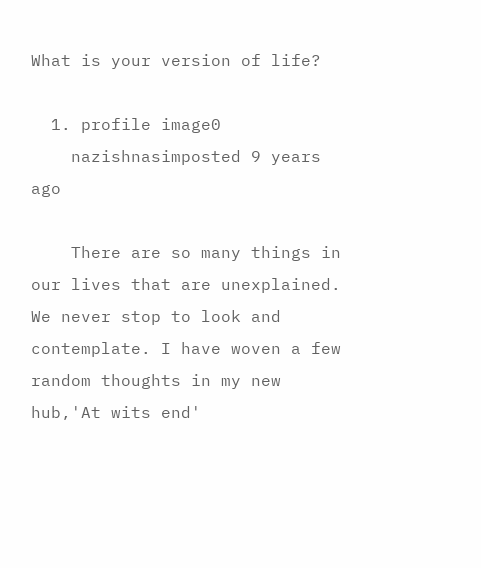What is your version of life?

  1. profile image0
    nazishnasimposted 9 years ago

    There are so many things in our lives that are unexplained. We never stop to look and contemplate. I have woven a few random thoughts in my new hub,'At wits end'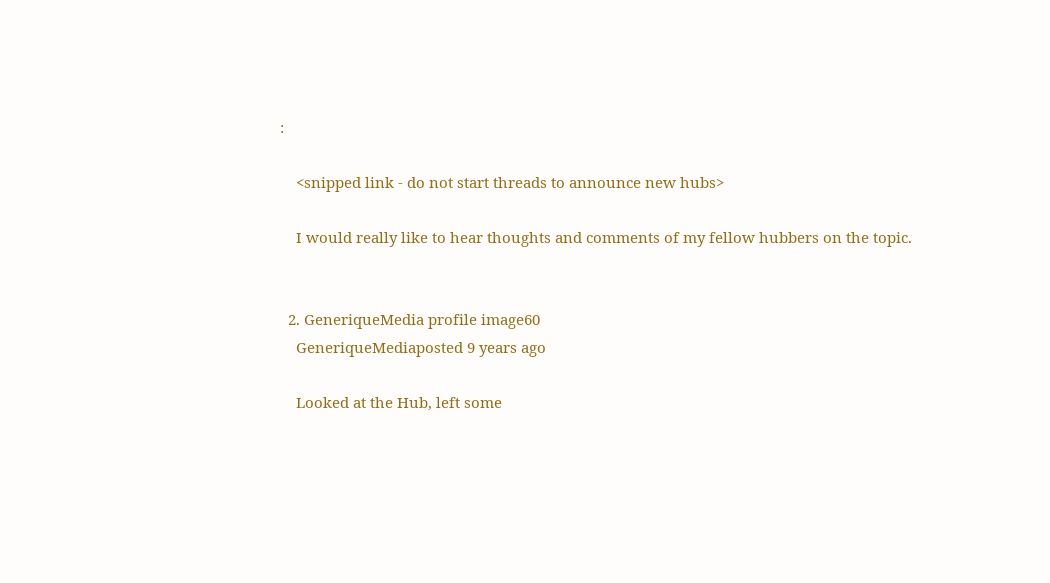:

    <snipped link - do not start threads to announce new hubs>

    I would really like to hear thoughts and comments of my fellow hubbers on the topic.


  2. GeneriqueMedia profile image60
    GeneriqueMediaposted 9 years ago

    Looked at the Hub, left some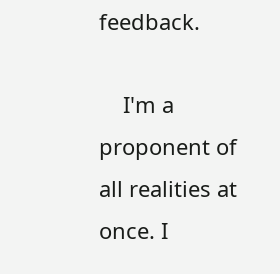feedback.

    I'm a proponent of all realities at once. I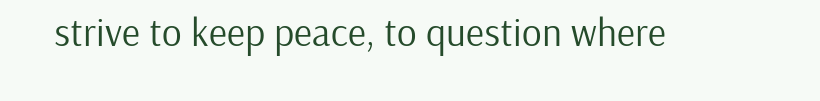strive to keep peace, to question where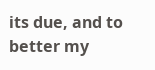its due, and to better my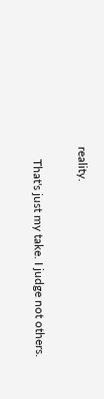reality.

    That's just my take. I judge not others.